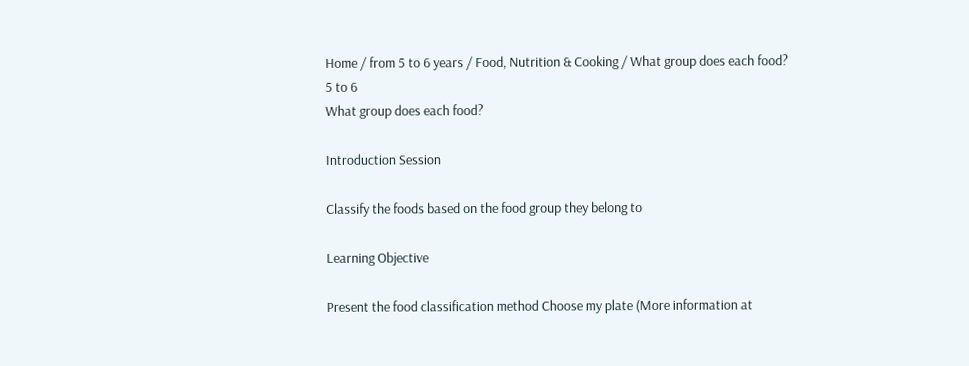Home / from 5 to 6 years / Food, Nutrition & Cooking / What group does each food?
5 to 6
What group does each food?

Introduction Session

Classify the foods based on the food group they belong to

Learning Objective

Present the food classification method Choose my plate (More information at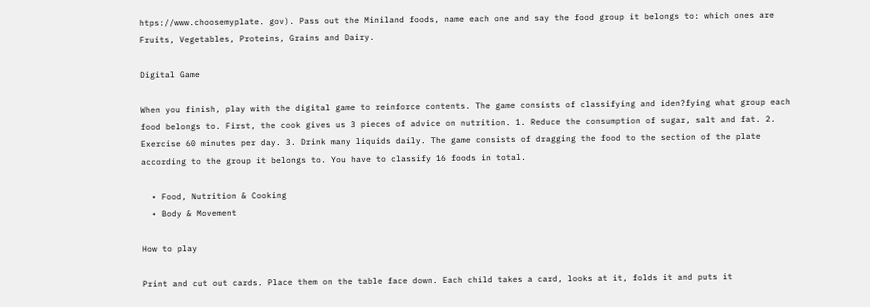htps://www.choosemyplate. gov). Pass out the Miniland foods, name each one and say the food group it belongs to: which ones are Fruits, Vegetables, Proteins, Grains and Dairy.

Digital Game

When you finish, play with the digital game to reinforce contents. The game consists of classifying and iden?fying what group each food belongs to. First, the cook gives us 3 pieces of advice on nutrition. 1. Reduce the consumption of sugar, salt and fat. 2. Exercise 60 minutes per day. 3. Drink many liquids daily. The game consists of dragging the food to the section of the plate according to the group it belongs to. You have to classify 16 foods in total.

  • Food, Nutrition & Cooking
  • Body & Movement

How to play

Print and cut out cards. Place them on the table face down. Each child takes a card, looks at it, folds it and puts it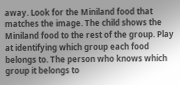away. Look for the Miniland food that matches the image. The child shows the Miniland food to the rest of the group. Play at identifying which group each food belongs to. The person who knows which group it belongs to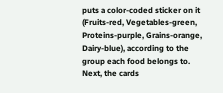puts a color-coded sticker on it (Fruits-red, Vegetables-green, Proteins-purple, Grains-orange, Dairy-blue), according to the group each food belongs to. Next, the cards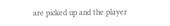are picked up and the player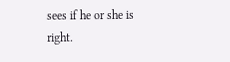sees if he or she is right.